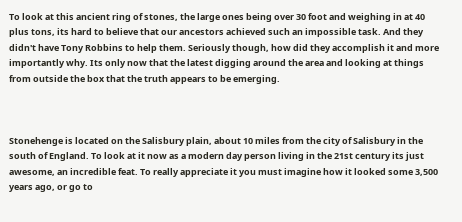To look at this ancient ring of stones, the large ones being over 30 foot and weighing in at 40 plus tons, its hard to believe that our ancestors achieved such an impossible task. And they didn't have Tony Robbins to help them. Seriously though, how did they accomplish it and more importantly why. Its only now that the latest digging around the area and looking at things from outside the box that the truth appears to be emerging.



Stonehenge is located on the Salisbury plain, about 10 miles from the city of Salisbury in the south of England. To look at it now as a modern day person living in the 21st century its just awesome, an incredible feat. To really appreciate it you must imagine how it looked some 3,500 years ago, or go to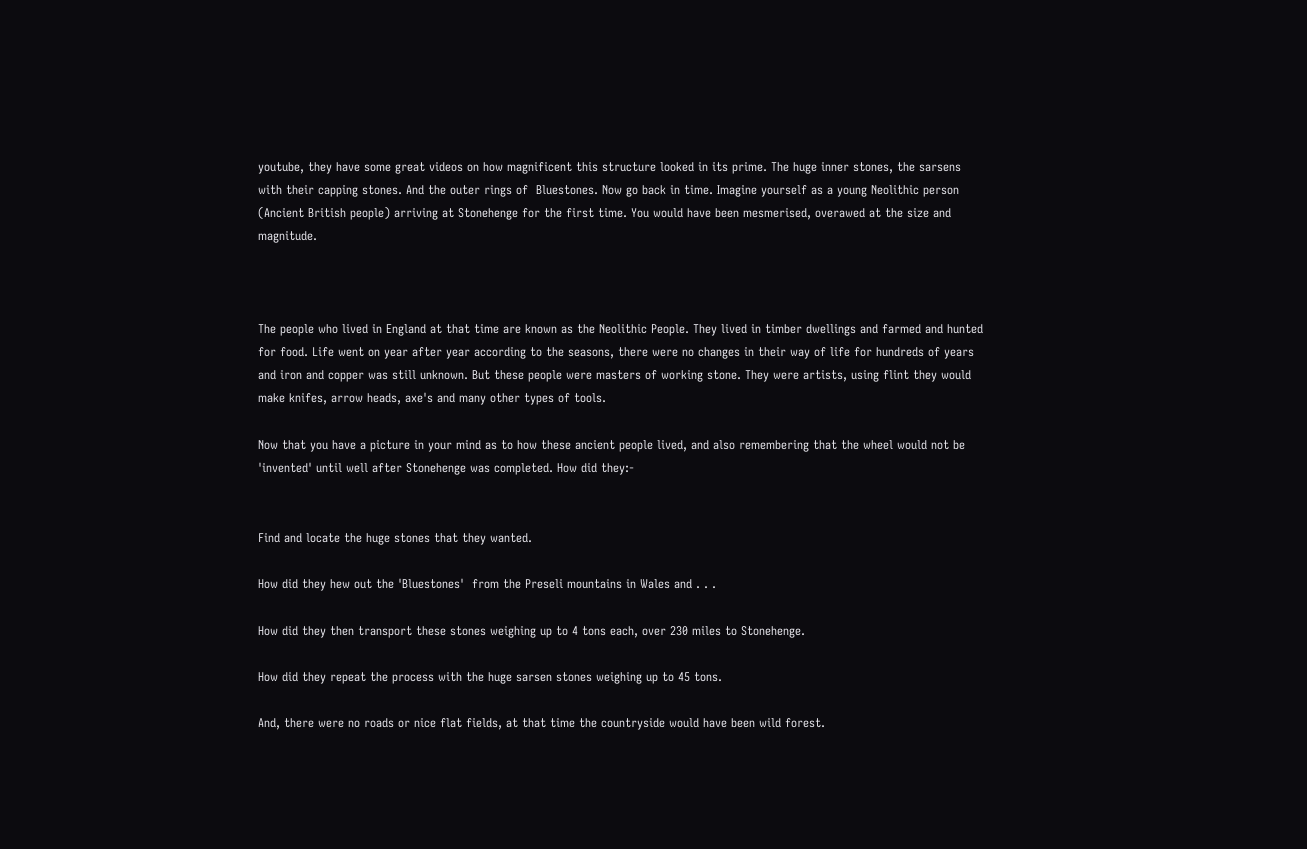youtube, they have some great videos on how magnificent this structure looked in its prime. The huge inner stones, the sarsens with their capping stones. And the outer rings of  Bluestones. Now go back in time. Imagine yourself as a young Neolithic person (Ancient British people) arriving at Stonehenge for the first time. You would have been mesmerised, overawed at the size and magnitude.



The people who lived in England at that time are known as the Neolithic People. They lived in timber dwellings and farmed and hunted for food. Life went on year after year according to the seasons, there were no changes in their way of life for hundreds of years and iron and copper was still unknown. But these people were masters of working stone. They were artists, using flint they would make knifes, arrow heads, axe's and many other types of tools.

Now that you have a picture in your mind as to how these ancient people lived, and also remembering that the wheel would not be 'invented' until well after Stonehenge was completed. How did they:-


Find and locate the huge stones that they wanted.

How did they hew out the 'Bluestones'  from the Preseli mountains in Wales and . . .

How did they then transport these stones weighing up to 4 tons each, over 230 miles to Stonehenge.

How did they repeat the process with the huge sarsen stones weighing up to 45 tons.

And, there were no roads or nice flat fields, at that time the countryside would have been wild forest.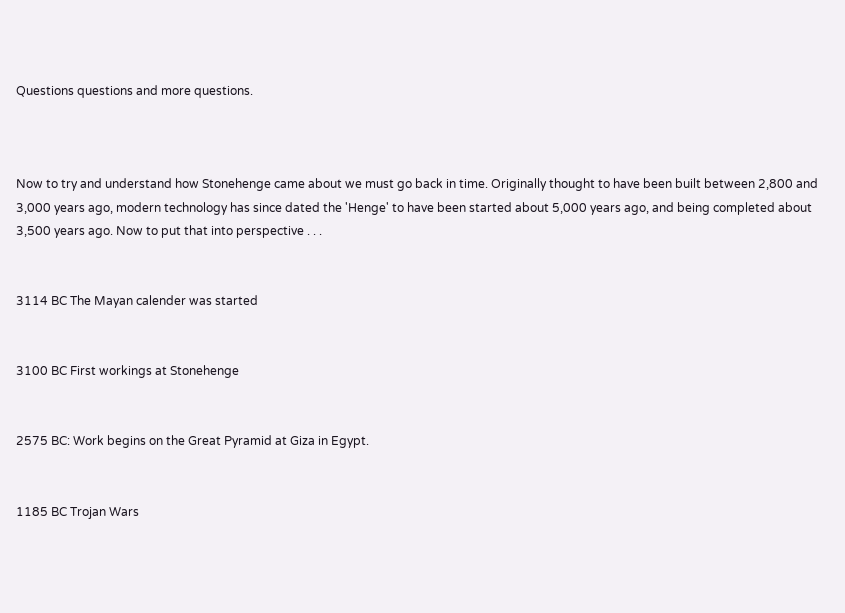Questions questions and more questions.



Now to try and understand how Stonehenge came about we must go back in time. Originally thought to have been built between 2,800 and 3,000 years ago, modern technology has since dated the 'Henge' to have been started about 5,000 years ago, and being completed about 3,500 years ago. Now to put that into perspective . . .


3114 BC The Mayan calender was started


3100 BC First workings at Stonehenge


2575 BC: Work begins on the Great Pyramid at Giza in Egypt.


1185 BC Trojan Wars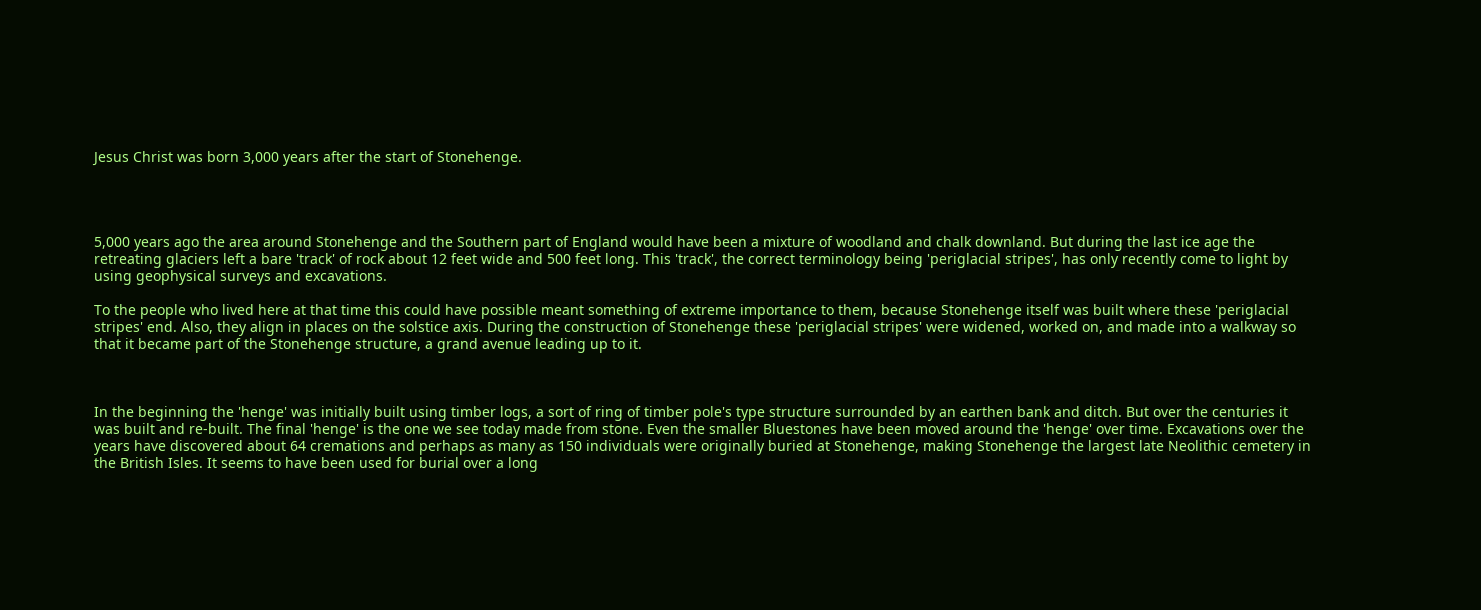Jesus Christ was born 3,000 years after the start of Stonehenge.




5,000 years ago the area around Stonehenge and the Southern part of England would have been a mixture of woodland and chalk downland. But during the last ice age the retreating glaciers left a bare 'track' of rock about 12 feet wide and 500 feet long. This 'track', the correct terminology being 'periglacial stripes', has only recently come to light by using geophysical surveys and excavations.

To the people who lived here at that time this could have possible meant something of extreme importance to them, because Stonehenge itself was built where these 'periglacial stripes' end. Also, they align in places on the solstice axis. During the construction of Stonehenge these 'periglacial stripes' were widened, worked on, and made into a walkway so that it became part of the Stonehenge structure, a grand avenue leading up to it.



In the beginning the 'henge' was initially built using timber logs, a sort of ring of timber pole's type structure surrounded by an earthen bank and ditch. But over the centuries it was built and re-built. The final 'henge' is the one we see today made from stone. Even the smaller Bluestones have been moved around the 'henge' over time. Excavations over the years have discovered about 64 cremations and perhaps as many as 150 individuals were originally buried at Stonehenge, making Stonehenge the largest late Neolithic cemetery in the British Isles. It seems to have been used for burial over a long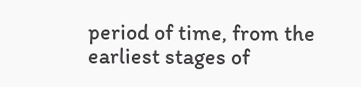period of time, from the earliest stages of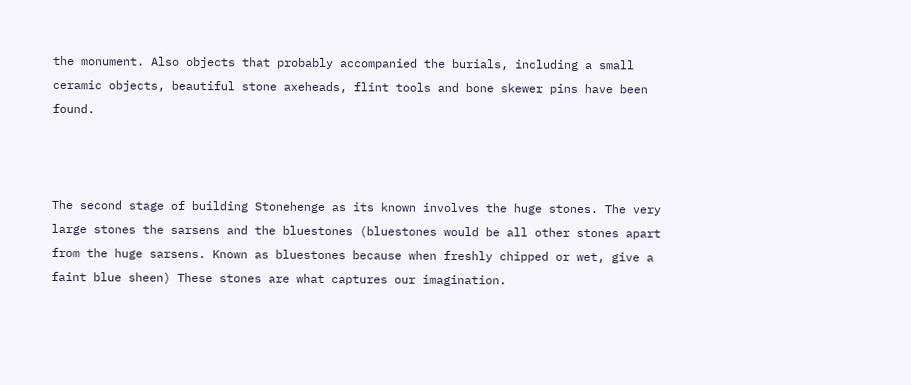the monument. Also objects that probably accompanied the burials, including a small ceramic objects, beautiful stone axeheads, flint tools and bone skewer pins have been found.



The second stage of building Stonehenge as its known involves the huge stones. The very large stones the sarsens and the bluestones (bluestones would be all other stones apart from the huge sarsens. Known as bluestones because when freshly chipped or wet, give a faint blue sheen) These stones are what captures our imagination.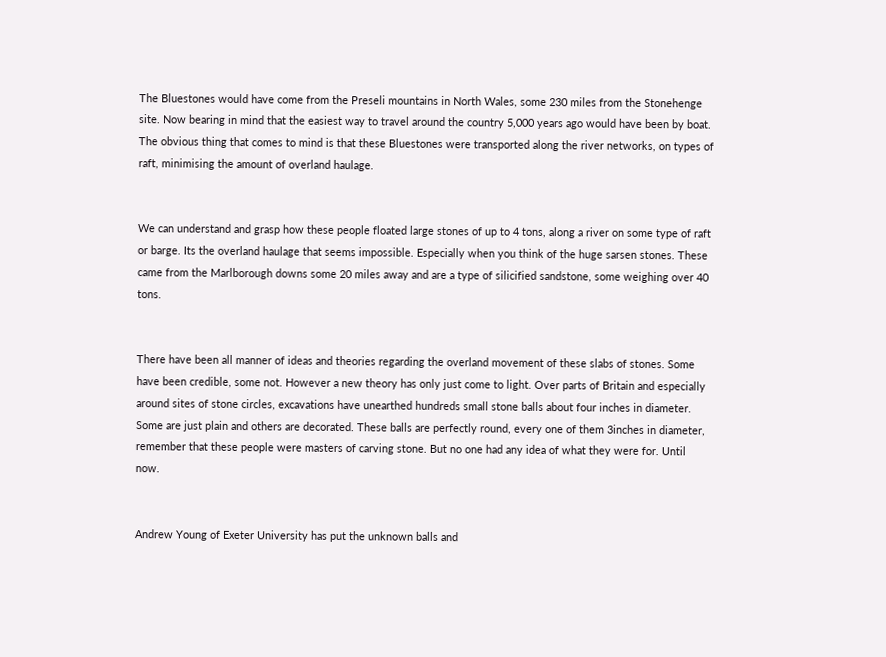The Bluestones would have come from the Preseli mountains in North Wales, some 230 miles from the Stonehenge site. Now bearing in mind that the easiest way to travel around the country 5,000 years ago would have been by boat. The obvious thing that comes to mind is that these Bluestones were transported along the river networks, on types of raft, minimising the amount of overland haulage.


We can understand and grasp how these people floated large stones of up to 4 tons, along a river on some type of raft or barge. Its the overland haulage that seems impossible. Especially when you think of the huge sarsen stones. These came from the Marlborough downs some 20 miles away and are a type of silicified sandstone, some weighing over 40 tons.


There have been all manner of ideas and theories regarding the overland movement of these slabs of stones. Some have been credible, some not. However a new theory has only just come to light. Over parts of Britain and especially around sites of stone circles, excavations have unearthed hundreds small stone balls about four inches in diameter. Some are just plain and others are decorated. These balls are perfectly round, every one of them 3inches in diameter, remember that these people were masters of carving stone. But no one had any idea of what they were for. Until now.


Andrew Young of Exeter University has put the unknown balls and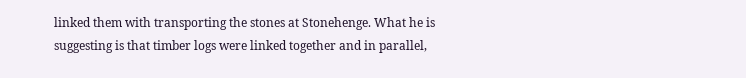linked them with transporting the stones at Stonehenge. What he is suggesting is that timber logs were linked together and in parallel,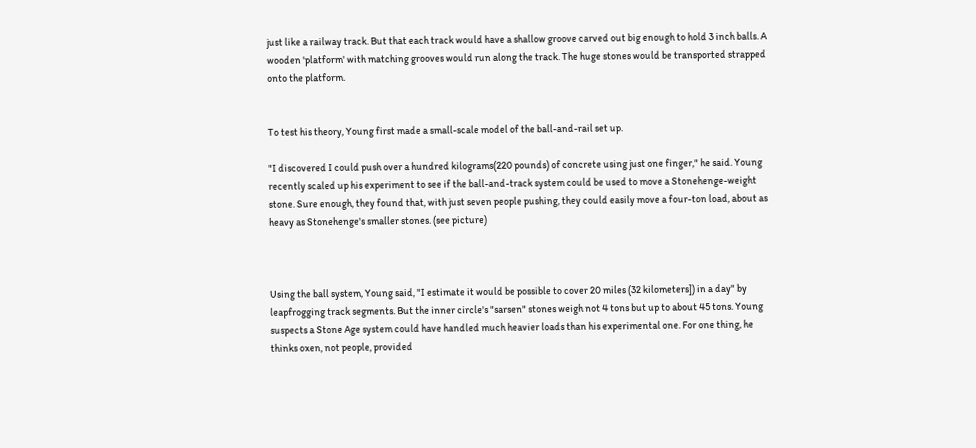just like a railway track. But that each track would have a shallow groove carved out big enough to hold 3 inch balls. A wooden 'platform' with matching grooves would run along the track. The huge stones would be transported strapped onto the platform.


To test his theory, Young first made a small-scale model of the ball-and-rail set up.

"I discovered I could push over a hundred kilograms(220 pounds) of concrete using just one finger," he said. Young recently scaled up his experiment to see if the ball-and-track system could be used to move a Stonehenge-weight stone. Sure enough, they found that, with just seven people pushing, they could easily move a four-ton load, about as heavy as Stonehenge's smaller stones. (see picture)



Using the ball system, Young said, "I estimate it would be possible to cover 20 miles (32 kilometers]) in a day" by leapfrogging track segments. But the inner circle's "sarsen" stones weigh not 4 tons but up to about 45 tons. Young suspects a Stone Age system could have handled much heavier loads than his experimental one. For one thing, he thinks oxen, not people, provided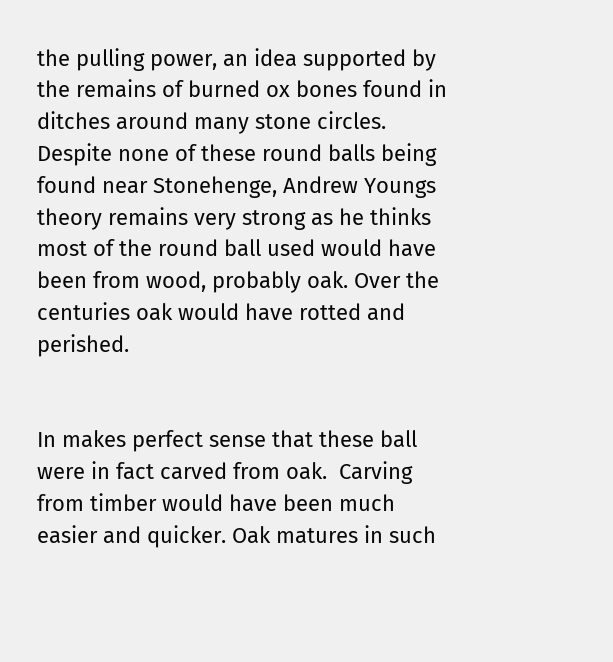the pulling power, an idea supported by the remains of burned ox bones found in ditches around many stone circles. Despite none of these round balls being found near Stonehenge, Andrew Youngs theory remains very strong as he thinks most of the round ball used would have been from wood, probably oak. Over the centuries oak would have rotted and perished.


In makes perfect sense that these ball were in fact carved from oak.  Carving from timber would have been much easier and quicker. Oak matures in such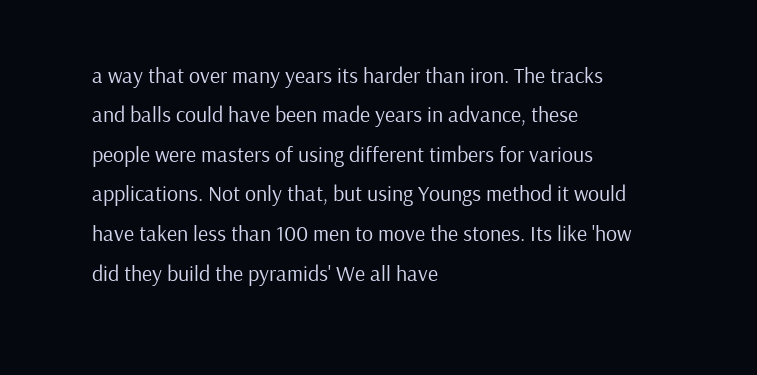a way that over many years its harder than iron. The tracks and balls could have been made years in advance, these people were masters of using different timbers for various applications. Not only that, but using Youngs method it would have taken less than 100 men to move the stones. Its like 'how did they build the pyramids' We all have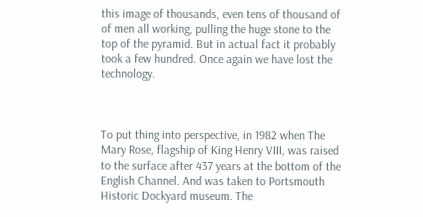this image of thousands, even tens of thousand of of men all working, pulling the huge stone to the top of the pyramid. But in actual fact it probably took a few hundred. Once again we have lost the technology.



To put thing into perspective, in 1982 when The Mary Rose, flagship of King Henry VIII, was raised to the surface after 437 years at the bottom of the English Channel. And was taken to Portsmouth Historic Dockyard museum. The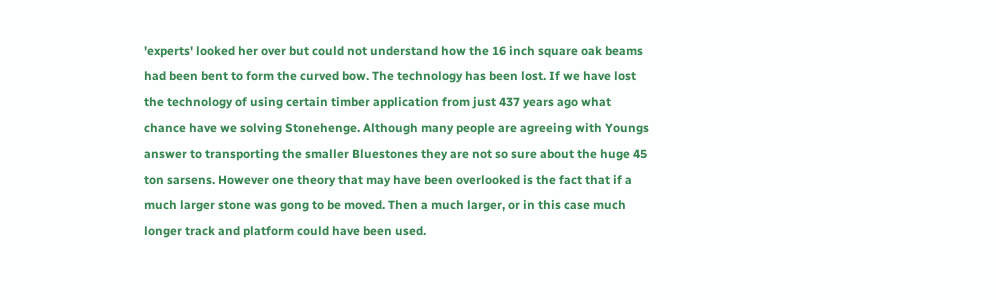'experts' looked her over but could not understand how the 16 inch square oak beams had been bent to form the curved bow. The technology has been lost. If we have lost the technology of using certain timber application from just 437 years ago what chance have we solving Stonehenge. Although many people are agreeing with Youngs answer to transporting the smaller Bluestones they are not so sure about the huge 45  ton sarsens. However one theory that may have been overlooked is the fact that if a much larger stone was gong to be moved. Then a much larger, or in this case much longer track and platform could have been used.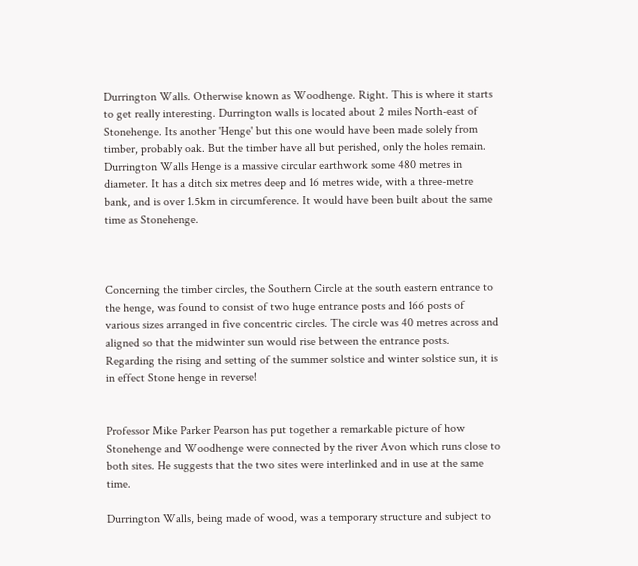Durrington Walls. Otherwise known as Woodhenge. Right. This is where it starts to get really interesting. Durrington walls is located about 2 miles North-east of Stonehenge. Its another 'Henge' but this one would have been made solely from timber, probably oak. But the timber have all but perished, only the holes remain. Durrington Walls Henge is a massive circular earthwork some 480 metres in diameter. It has a ditch six metres deep and 16 metres wide, with a three-metre bank, and is over 1.5km in circumference. It would have been built about the same time as Stonehenge.



Concerning the timber circles, the Southern Circle at the south eastern entrance to the henge, was found to consist of two huge entrance posts and 166 posts of various sizes arranged in five concentric circles. The circle was 40 metres across and aligned so that the midwinter sun would rise between the entrance posts. Regarding the rising and setting of the summer solstice and winter solstice sun, it is in effect Stone henge in reverse!


Professor Mike Parker Pearson has put together a remarkable picture of how Stonehenge and Woodhenge were connected by the river Avon which runs close to both sites. He suggests that the two sites were interlinked and in use at the same time.

Durrington Walls, being made of wood, was a temporary structure and subject to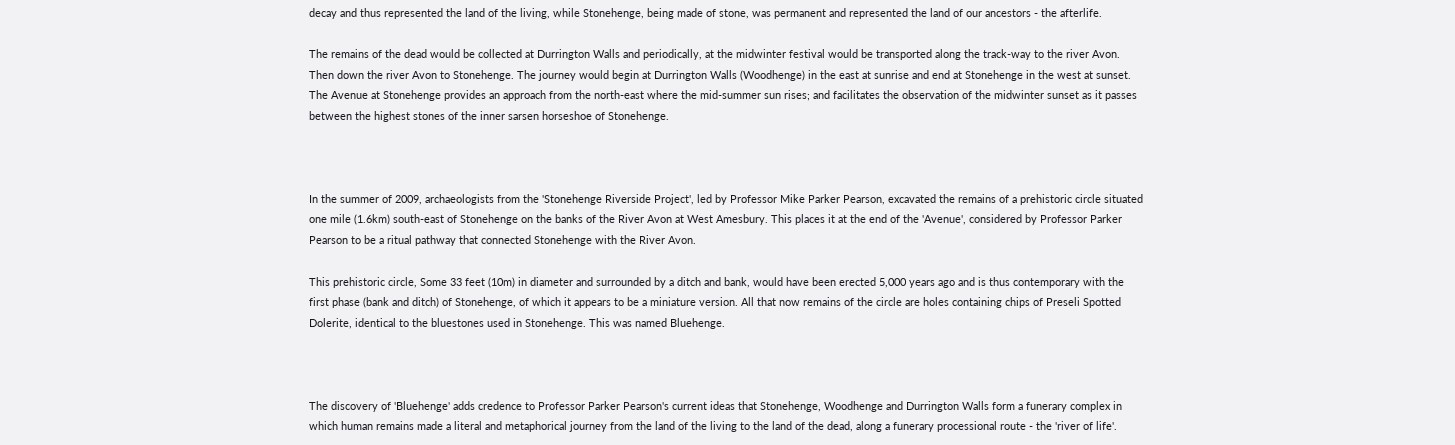decay and thus represented the land of the living, while Stonehenge, being made of stone, was permanent and represented the land of our ancestors - the afterlife.

The remains of the dead would be collected at Durrington Walls and periodically, at the midwinter festival would be transported along the track-way to the river Avon. Then down the river Avon to Stonehenge. The journey would begin at Durrington Walls (Woodhenge) in the east at sunrise and end at Stonehenge in the west at sunset. The Avenue at Stonehenge provides an approach from the north-east where the mid-summer sun rises; and facilitates the observation of the midwinter sunset as it passes between the highest stones of the inner sarsen horseshoe of Stonehenge.



In the summer of 2009, archaeologists from the 'Stonehenge Riverside Project', led by Professor Mike Parker Pearson, excavated the remains of a prehistoric circle situated one mile (1.6km) south-east of Stonehenge on the banks of the River Avon at West Amesbury. This places it at the end of the 'Avenue', considered by Professor Parker Pearson to be a ritual pathway that connected Stonehenge with the River Avon.

This prehistoric circle, Some 33 feet (10m) in diameter and surrounded by a ditch and bank, would have been erected 5,000 years ago and is thus contemporary with the first phase (bank and ditch) of Stonehenge, of which it appears to be a miniature version. All that now remains of the circle are holes containing chips of Preseli Spotted Dolerite, identical to the bluestones used in Stonehenge. This was named Bluehenge.



The discovery of 'Bluehenge' adds credence to Professor Parker Pearson's current ideas that Stonehenge, Woodhenge and Durrington Walls form a funerary complex in which human remains made a literal and metaphorical journey from the land of the living to the land of the dead, along a funerary processional route - the 'river of life'.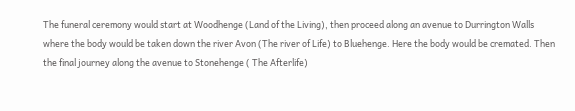The funeral ceremony would start at Woodhenge (Land of the Living), then proceed along an avenue to Durrington Walls where the body would be taken down the river Avon (The river of Life) to Bluehenge. Here the body would be cremated. Then the final journey along the avenue to Stonehenge ( The Afterlife)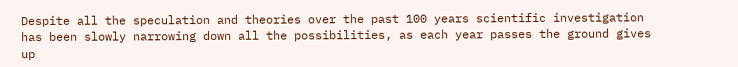Despite all the speculation and theories over the past 100 years scientific investigation has been slowly narrowing down all the possibilities, as each year passes the ground gives up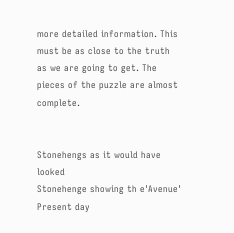more detailed information. This must be as close to the truth as we are going to get. The pieces of the puzzle are almost complete.


Stonehengs as it would have looked
Stonehenge showing th e'Avenue'
Present day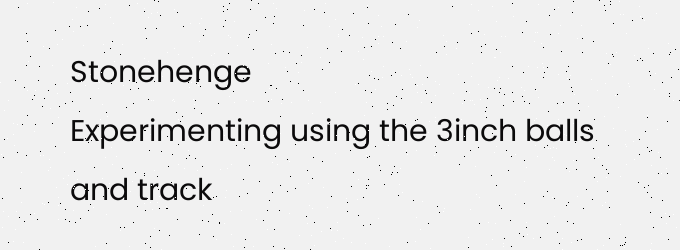Stonehenge
Experimenting using the 3inch balls and track